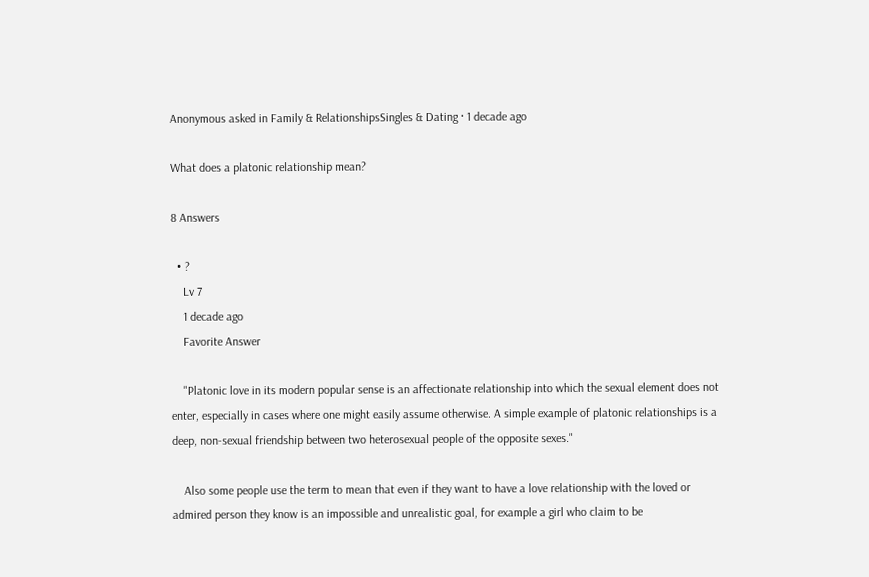Anonymous asked in Family & RelationshipsSingles & Dating · 1 decade ago

What does a platonic relationship mean?

8 Answers

  • ?
    Lv 7
    1 decade ago
    Favorite Answer

    "Platonic love in its modern popular sense is an affectionate relationship into which the sexual element does not enter, especially in cases where one might easily assume otherwise. A simple example of platonic relationships is a deep, non-sexual friendship between two heterosexual people of the opposite sexes."

    Also some people use the term to mean that even if they want to have a love relationship with the loved or admired person they know is an impossible and unrealistic goal, for example a girl who claim to be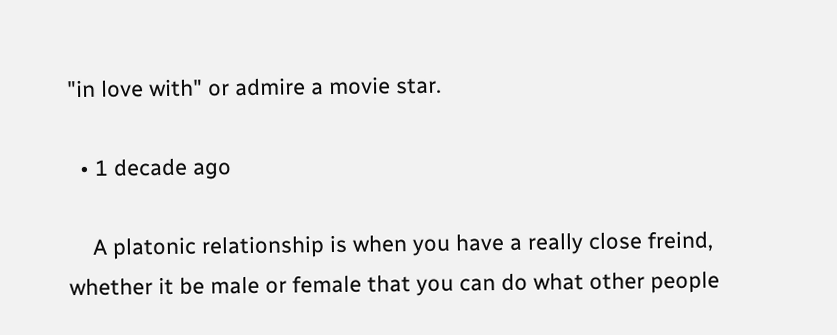"in love with" or admire a movie star.

  • 1 decade ago

    A platonic relationship is when you have a really close freind, whether it be male or female that you can do what other people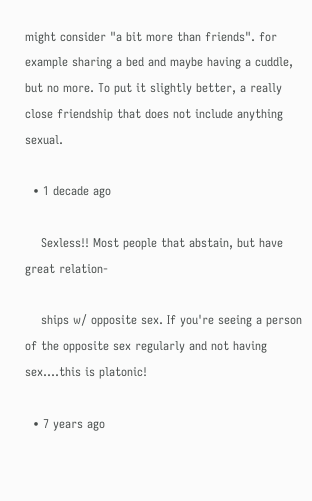might consider "a bit more than friends". for example sharing a bed and maybe having a cuddle, but no more. To put it slightly better, a really close friendship that does not include anything sexual.

  • 1 decade ago

    Sexless!! Most people that abstain, but have great relation-

    ships w/ opposite sex. If you're seeing a person of the opposite sex regularly and not having sex....this is platonic!

  • 7 years ago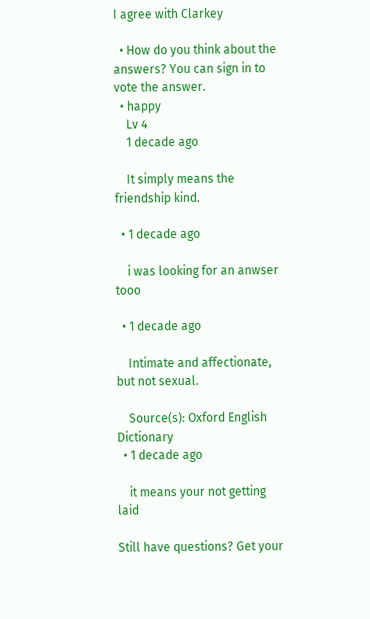I agree with Clarkey

  • How do you think about the answers? You can sign in to vote the answer.
  • happy
    Lv 4
    1 decade ago

    It simply means the friendship kind.

  • 1 decade ago

    i was looking for an anwser tooo

  • 1 decade ago

    Intimate and affectionate, but not sexual.

    Source(s): Oxford English Dictionary
  • 1 decade ago

    it means your not getting laid

Still have questions? Get your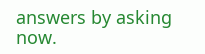answers by asking now.